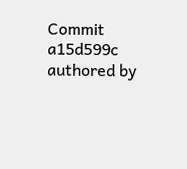Commit a15d599c authored by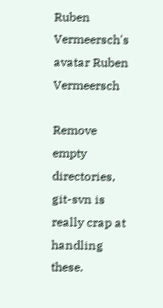Ruben Vermeersch's avatar Ruben Vermeersch

Remove empty directories, git-svn is really crap at handling these.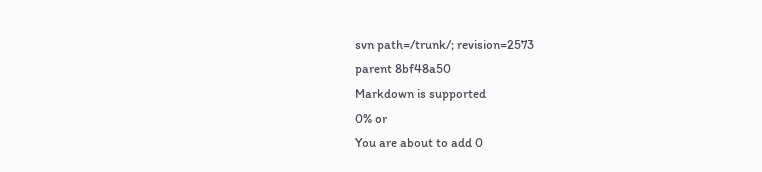svn path=/trunk/; revision=2573
parent 8bf48a50
Markdown is supported
0% or
You are about to add 0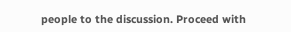people to the discussion. Proceed with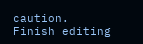caution.
Finish editing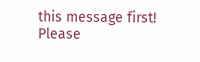this message first!
Please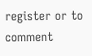register or to comment